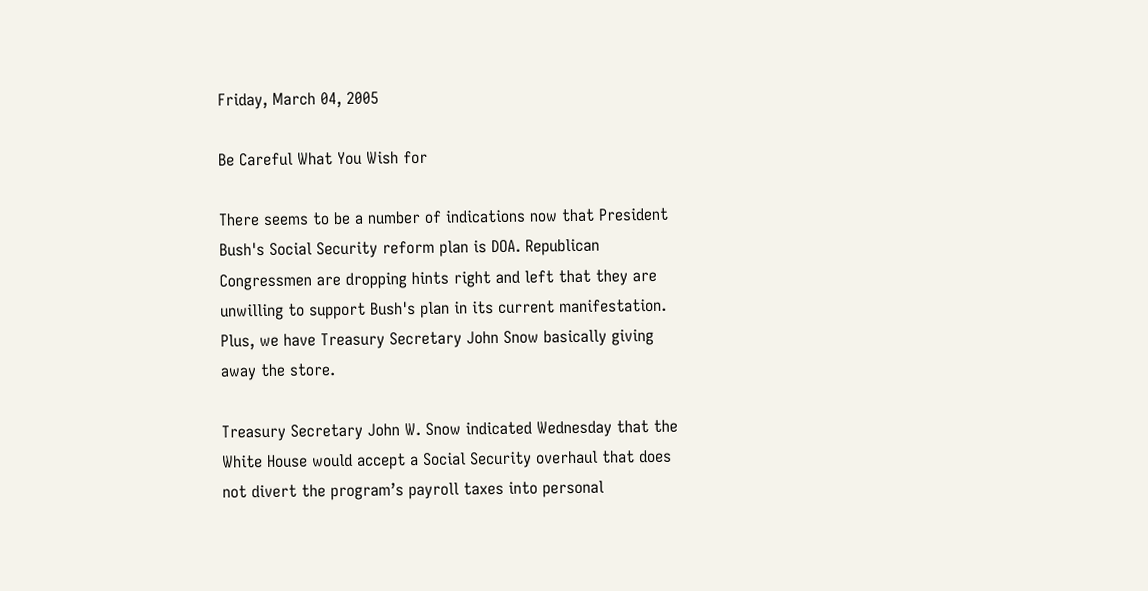Friday, March 04, 2005

Be Careful What You Wish for

There seems to be a number of indications now that President Bush's Social Security reform plan is DOA. Republican Congressmen are dropping hints right and left that they are unwilling to support Bush's plan in its current manifestation. Plus, we have Treasury Secretary John Snow basically giving away the store.

Treasury Secretary John W. Snow indicated Wednesday that the White House would accept a Social Security overhaul that does not divert the program’s payroll taxes into personal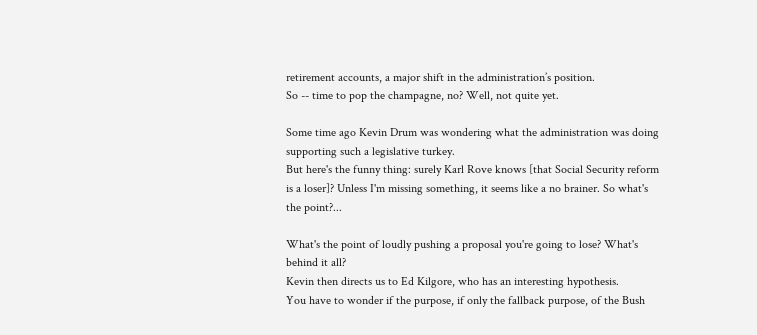retirement accounts, a major shift in the administration’s position.
So -- time to pop the champagne, no? Well, not quite yet.

Some time ago Kevin Drum was wondering what the administration was doing supporting such a legislative turkey.
But here's the funny thing: surely Karl Rove knows [that Social Security reform is a loser]? Unless I'm missing something, it seems like a no brainer. So what's the point?...

What's the point of loudly pushing a proposal you're going to lose? What's behind it all?
Kevin then directs us to Ed Kilgore, who has an interesting hypothesis.
You have to wonder if the purpose, if only the fallback purpose, of the Bush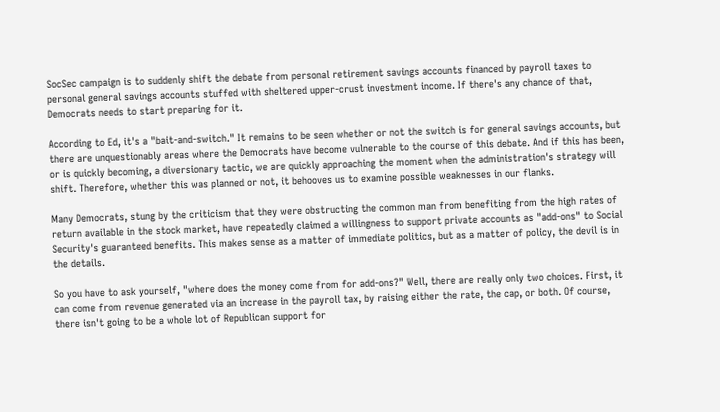SocSec campaign is to suddenly shift the debate from personal retirement savings accounts financed by payroll taxes to personal general savings accounts stuffed with sheltered upper-crust investment income. If there's any chance of that, Democrats needs to start preparing for it.

According to Ed, it's a "bait-and-switch." It remains to be seen whether or not the switch is for general savings accounts, but there are unquestionably areas where the Democrats have become vulnerable to the course of this debate. And if this has been, or is quickly becoming, a diversionary tactic, we are quickly approaching the moment when the administration's strategy will shift. Therefore, whether this was planned or not, it behooves us to examine possible weaknesses in our flanks.

Many Democrats, stung by the criticism that they were obstructing the common man from benefiting from the high rates of return available in the stock market, have repeatedly claimed a willingness to support private accounts as "add-ons" to Social Security's guaranteed benefits. This makes sense as a matter of immediate politics, but as a matter of policy, the devil is in the details.

So you have to ask yourself, "where does the money come from for add-ons?" Well, there are really only two choices. First, it can come from revenue generated via an increase in the payroll tax, by raising either the rate, the cap, or both. Of course, there isn't going to be a whole lot of Republican support for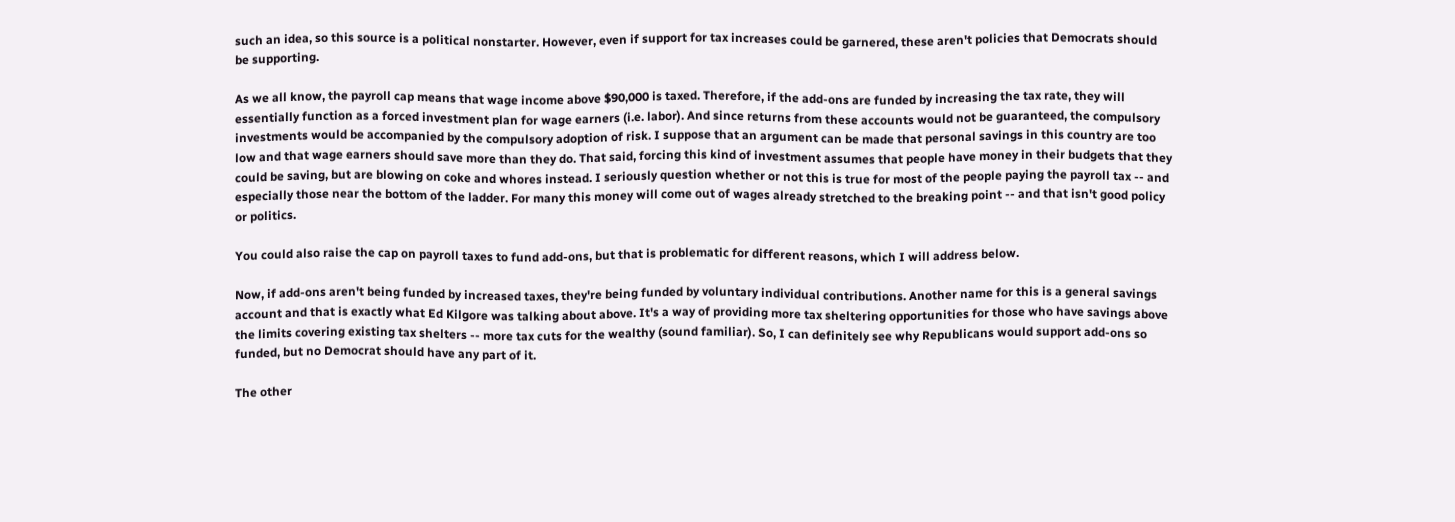such an idea, so this source is a political nonstarter. However, even if support for tax increases could be garnered, these aren't policies that Democrats should be supporting.

As we all know, the payroll cap means that wage income above $90,000 is taxed. Therefore, if the add-ons are funded by increasing the tax rate, they will essentially function as a forced investment plan for wage earners (i.e. labor). And since returns from these accounts would not be guaranteed, the compulsory investments would be accompanied by the compulsory adoption of risk. I suppose that an argument can be made that personal savings in this country are too low and that wage earners should save more than they do. That said, forcing this kind of investment assumes that people have money in their budgets that they could be saving, but are blowing on coke and whores instead. I seriously question whether or not this is true for most of the people paying the payroll tax -- and especially those near the bottom of the ladder. For many this money will come out of wages already stretched to the breaking point -- and that isn't good policy or politics.

You could also raise the cap on payroll taxes to fund add-ons, but that is problematic for different reasons, which I will address below.

Now, if add-ons aren't being funded by increased taxes, they're being funded by voluntary individual contributions. Another name for this is a general savings account and that is exactly what Ed Kilgore was talking about above. It's a way of providing more tax sheltering opportunities for those who have savings above the limits covering existing tax shelters -- more tax cuts for the wealthy (sound familiar). So, I can definitely see why Republicans would support add-ons so funded, but no Democrat should have any part of it.

The other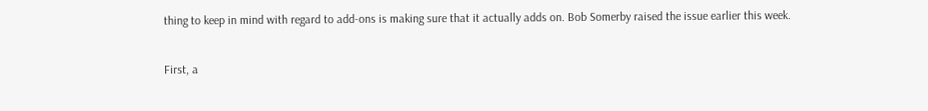thing to keep in mind with regard to add-ons is making sure that it actually adds on. Bob Somerby raised the issue earlier this week.

First, a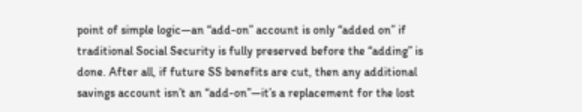point of simple logic—an “add-on” account is only “added on” if traditional Social Security is fully preserved before the “adding” is done. After all, if future SS benefits are cut, then any additional savings account isn’t an “add-on”—it’s a replacement for the lost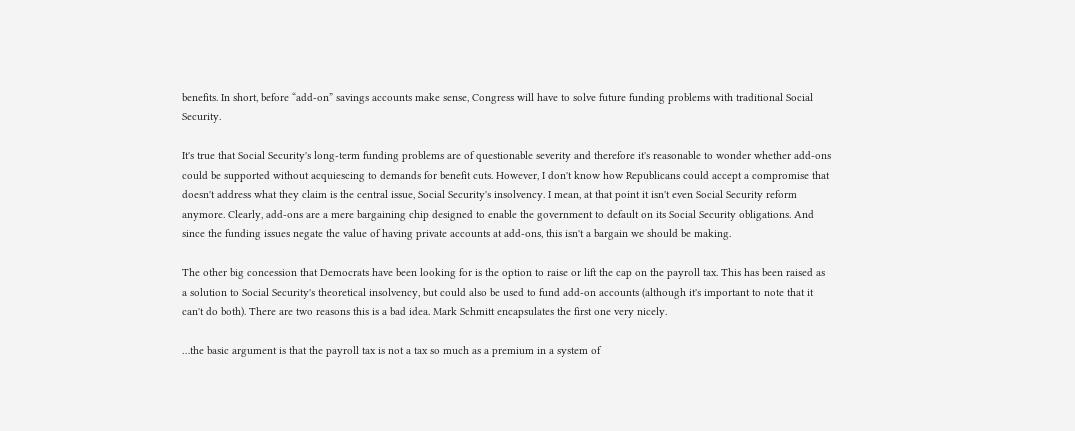benefits. In short, before “add-on” savings accounts make sense, Congress will have to solve future funding problems with traditional Social Security.

It's true that Social Security's long-term funding problems are of questionable severity and therefore it's reasonable to wonder whether add-ons could be supported without acquiescing to demands for benefit cuts. However, I don't know how Republicans could accept a compromise that doesn't address what they claim is the central issue, Social Security's insolvency. I mean, at that point it isn't even Social Security reform anymore. Clearly, add-ons are a mere bargaining chip designed to enable the government to default on its Social Security obligations. And since the funding issues negate the value of having private accounts at add-ons, this isn't a bargain we should be making.

The other big concession that Democrats have been looking for is the option to raise or lift the cap on the payroll tax. This has been raised as a solution to Social Security's theoretical insolvency, but could also be used to fund add-on accounts (although it's important to note that it can't do both). There are two reasons this is a bad idea. Mark Schmitt encapsulates the first one very nicely.

…the basic argument is that the payroll tax is not a tax so much as a premium in a system of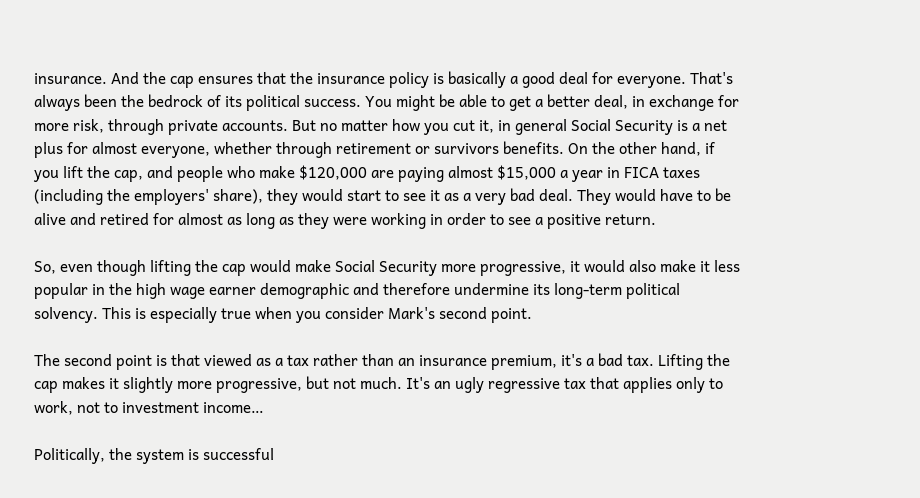insurance. And the cap ensures that the insurance policy is basically a good deal for everyone. That's always been the bedrock of its political success. You might be able to get a better deal, in exchange for more risk, through private accounts. But no matter how you cut it, in general Social Security is a net plus for almost everyone, whether through retirement or survivors benefits. On the other hand, if you lift the cap, and people who make $120,000 are paying almost $15,000 a year in FICA taxes (including the employers' share), they would start to see it as a very bad deal. They would have to be alive and retired for almost as long as they were working in order to see a positive return.

So, even though lifting the cap would make Social Security more progressive, it would also make it less popular in the high wage earner demographic and therefore undermine its long-term political solvency. This is especially true when you consider Mark's second point.

The second point is that viewed as a tax rather than an insurance premium, it's a bad tax. Lifting the cap makes it slightly more progressive, but not much. It's an ugly regressive tax that applies only to work, not to investment income…

Politically, the system is successful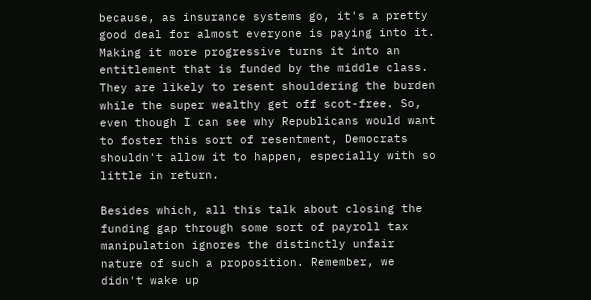because, as insurance systems go, it's a pretty good deal for almost everyone is paying into it. Making it more progressive turns it into an entitlement that is funded by the middle class. They are likely to resent shouldering the burden while the super wealthy get off scot-free. So, even though I can see why Republicans would want to foster this sort of resentment, Democrats shouldn't allow it to happen, especially with so little in return.

Besides which, all this talk about closing the funding gap through some sort of payroll tax manipulation ignores the distinctly unfair nature of such a proposition. Remember, we didn't wake up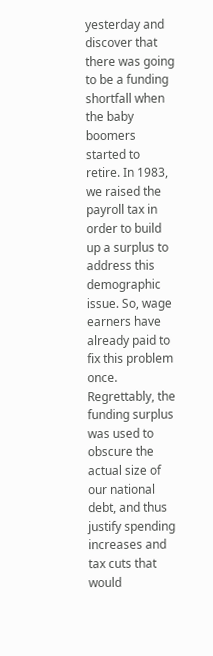yesterday and discover that there was going to be a funding shortfall when the baby boomers started to retire. In 1983, we raised the payroll tax in order to build up a surplus to address this demographic issue. So, wage earners have already paid to fix this problem once. Regrettably, the funding surplus was used to obscure the actual size of our national debt, and thus justify spending increases and tax cuts that would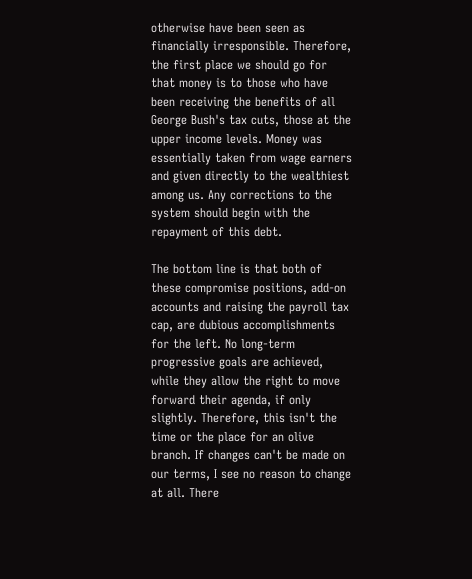otherwise have been seen as financially irresponsible. Therefore, the first place we should go for that money is to those who have been receiving the benefits of all George Bush's tax cuts, those at the upper income levels. Money was essentially taken from wage earners and given directly to the wealthiest among us. Any corrections to the system should begin with the repayment of this debt.

The bottom line is that both of these compromise positions, add-on accounts and raising the payroll tax cap, are dubious accomplishments for the left. No long-term progressive goals are achieved, while they allow the right to move forward their agenda, if only slightly. Therefore, this isn't the time or the place for an olive branch. If changes can't be made on our terms, I see no reason to change at all. There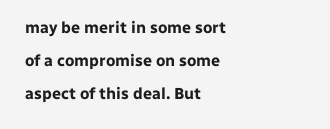may be merit in some sort of a compromise on some aspect of this deal. But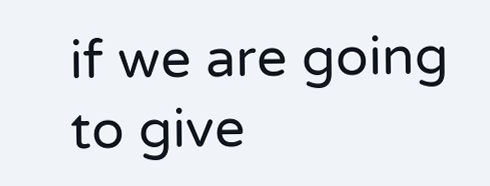if we are going to give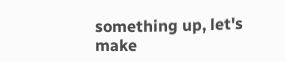something up, let's make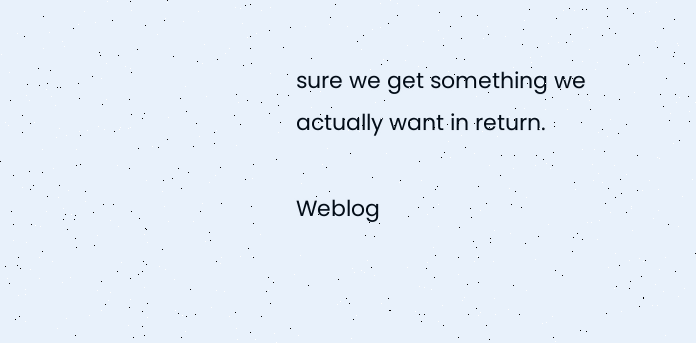sure we get something we actually want in return.

Weblog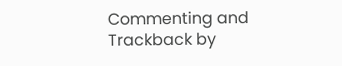Commenting and Trackback by